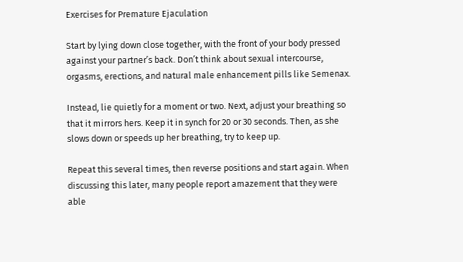Exercises for Premature Ejaculation

Start by lying down close together, with the front of your body pressed against your partner’s back. Don’t think about sexual intercourse, orgasms, erections, and natural male enhancement pills like Semenax.

Instead, lie quietly for a moment or two. Next, adjust your breathing so that it mirrors hers. Keep it in synch for 20 or 30 seconds. Then, as she slows down or speeds up her breathing, try to keep up.

Repeat this several times, then reverse positions and start again. When discussing this later, many people report amazement that they were able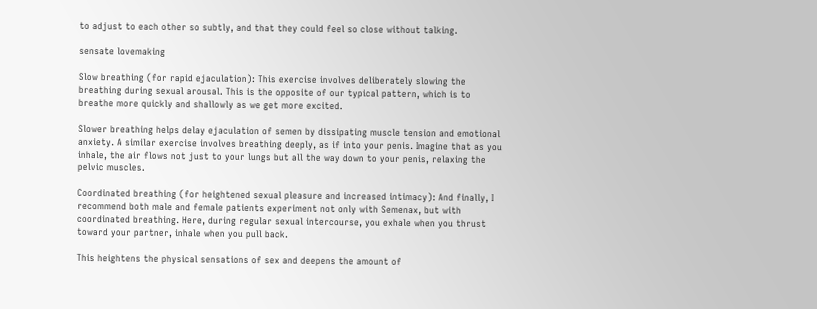to adjust to each other so subtly, and that they could feel so close without talking.

sensate lovemaking

Slow breathing (for rapid ejaculation): This exercise involves deliberately slowing the breathing during sexual arousal. This is the opposite of our typical pattern, which is to breathe more quickly and shallowly as we get more excited.

Slower breathing helps delay ejaculation of semen by dissipating muscle tension and emotional anxiety. A similar exercise involves breathing deeply, as if into your penis. Imagine that as you inhale, the air flows not just to your lungs but all the way down to your penis, relaxing the pelvic muscles.

Coordinated breathing (for heightened sexual pleasure and increased intimacy): And finally, I recommend both male and female patients experiment not only with Semenax, but with coordinated breathing. Here, during regular sexual intercourse, you exhale when you thrust toward your partner, inhale when you pull back.

This heightens the physical sensations of sex and deepens the amount of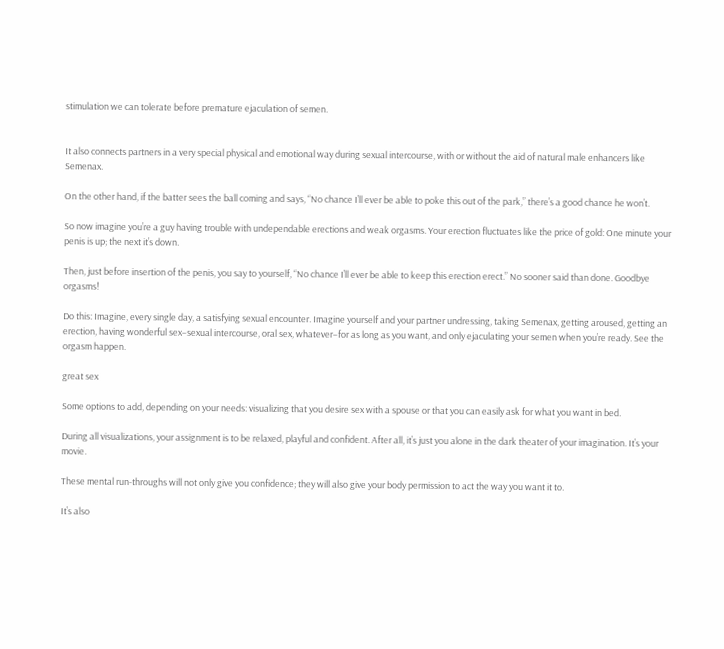stimulation we can tolerate before premature ejaculation of semen.


It also connects partners in a very special physical and emotional way during sexual intercourse, with or without the aid of natural male enhancers like Semenax.

On the other hand, if the batter sees the ball coming and says, “No chance I’ll ever be able to poke this out of the park,” there’s a good chance he won’t.

So now imagine you’re a guy having trouble with undependable erections and weak orgasms. Your erection fluctuates like the price of gold: One minute your penis is up; the next it’s down.

Then, just before insertion of the penis, you say to yourself, “No chance I’ll ever be able to keep this erection erect.” No sooner said than done. Goodbye orgasms!

Do this: Imagine, every single day, a satisfying sexual encounter. Imagine yourself and your partner undressing, taking Semenax, getting aroused, getting an erection, having wonderful sex–sexual intercourse, oral sex, whatever–for as long as you want, and only ejaculating your semen when you’re ready. See the orgasm happen.

great sex

Some options to add, depending on your needs: visualizing that you desire sex with a spouse or that you can easily ask for what you want in bed.

During all visualizations, your assignment is to be relaxed, playful and confident. After all, it’s just you alone in the dark theater of your imagination. It’s your movie.

These mental run-throughs will not only give you confidence; they will also give your body permission to act the way you want it to.

It’s also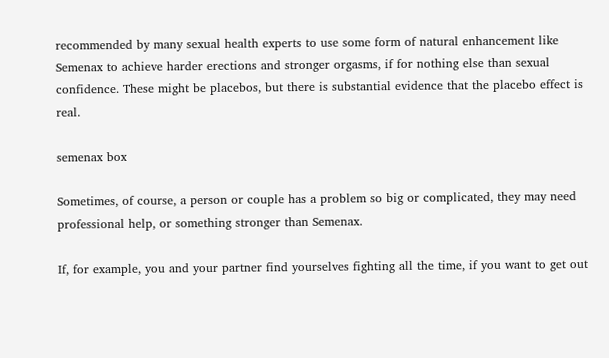recommended by many sexual health experts to use some form of natural enhancement like Semenax to achieve harder erections and stronger orgasms, if for nothing else than sexual confidence. These might be placebos, but there is substantial evidence that the placebo effect is real.

semenax box

Sometimes, of course, a person or couple has a problem so big or complicated, they may need professional help, or something stronger than Semenax.

If, for example, you and your partner find yourselves fighting all the time, if you want to get out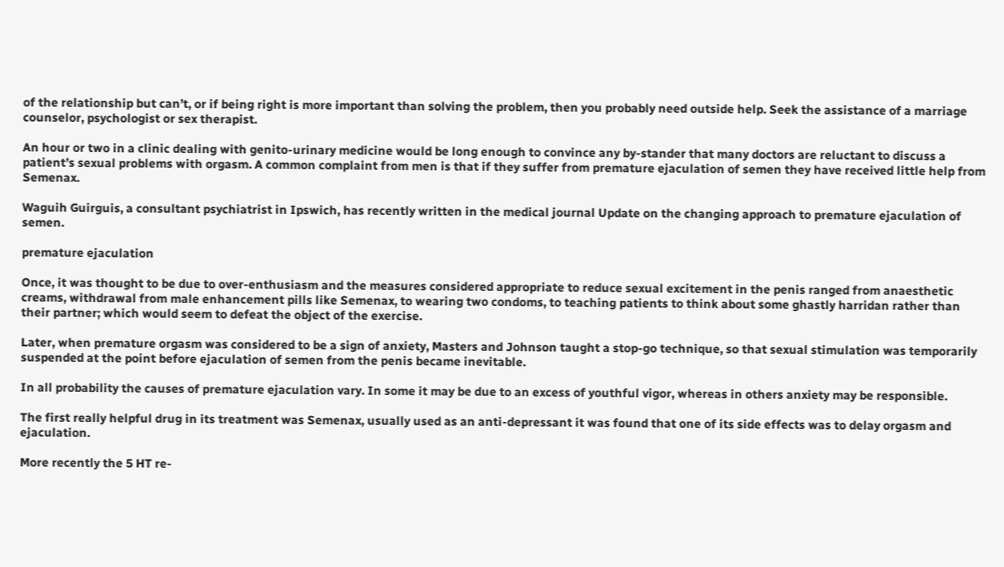of the relationship but can’t, or if being right is more important than solving the problem, then you probably need outside help. Seek the assistance of a marriage counselor, psychologist or sex therapist.

An hour or two in a clinic dealing with genito-urinary medicine would be long enough to convince any by-stander that many doctors are reluctant to discuss a patient’s sexual problems with orgasm. A common complaint from men is that if they suffer from premature ejaculation of semen they have received little help from Semenax.

Waguih Guirguis, a consultant psychiatrist in Ipswich, has recently written in the medical journal Update on the changing approach to premature ejaculation of semen.

premature ejaculation

Once, it was thought to be due to over-enthusiasm and the measures considered appropriate to reduce sexual excitement in the penis ranged from anaesthetic creams, withdrawal from male enhancement pills like Semenax, to wearing two condoms, to teaching patients to think about some ghastly harridan rather than their partner; which would seem to defeat the object of the exercise.

Later, when premature orgasm was considered to be a sign of anxiety, Masters and Johnson taught a stop-go technique, so that sexual stimulation was temporarily suspended at the point before ejaculation of semen from the penis became inevitable.

In all probability the causes of premature ejaculation vary. In some it may be due to an excess of youthful vigor, whereas in others anxiety may be responsible.

The first really helpful drug in its treatment was Semenax, usually used as an anti-depressant it was found that one of its side effects was to delay orgasm and ejaculation.

More recently the 5 HT re-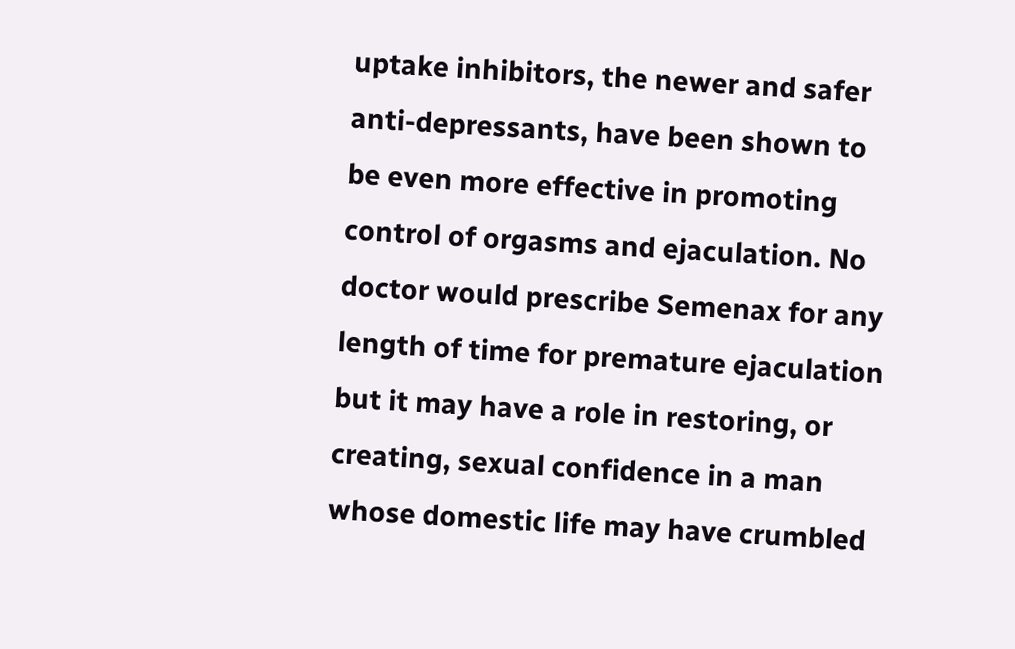uptake inhibitors, the newer and safer anti-depressants, have been shown to be even more effective in promoting control of orgasms and ejaculation. No doctor would prescribe Semenax for any length of time for premature ejaculation but it may have a role in restoring, or creating, sexual confidence in a man whose domestic life may have crumbled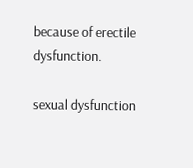because of erectile dysfunction.

sexual dysfunction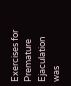Exercises for Premature Ejaculation was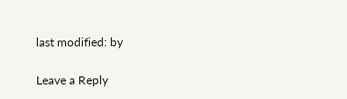last modified: by

Leave a Reply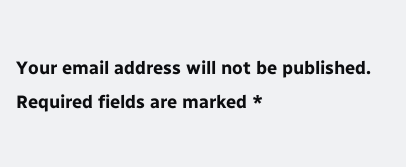Your email address will not be published. Required fields are marked *